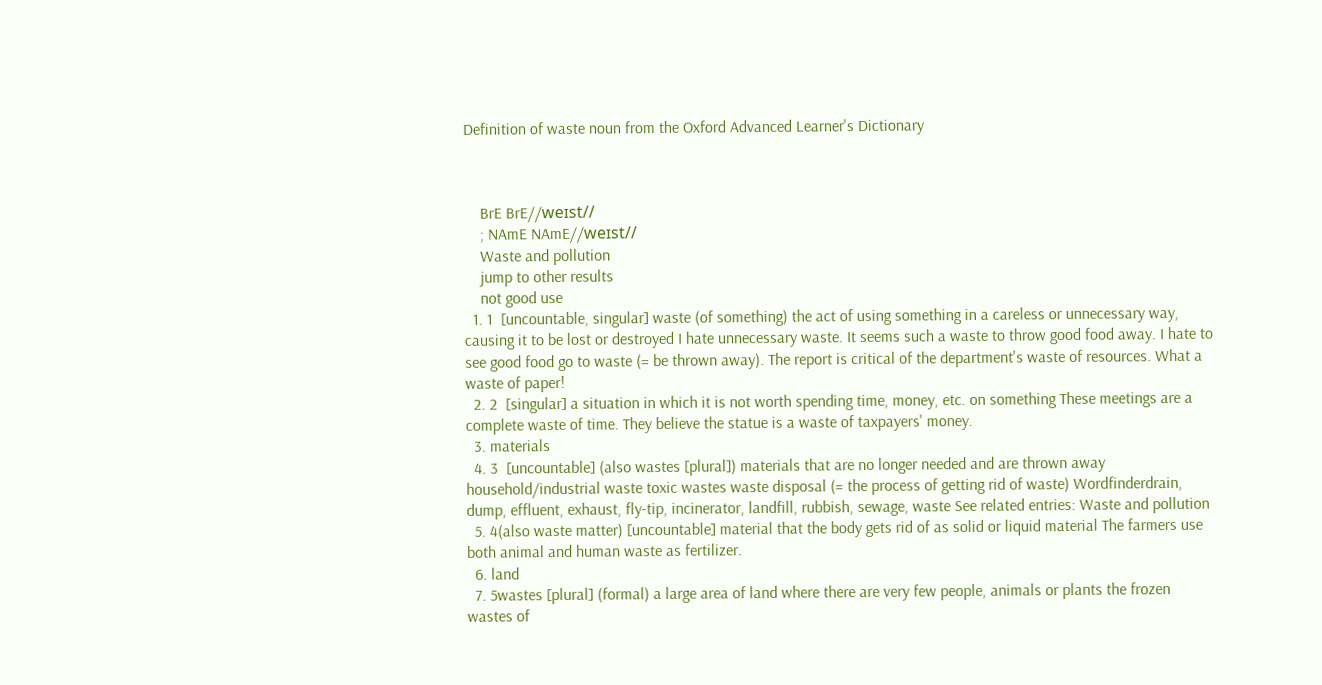Definition of waste noun from the Oxford Advanced Learner's Dictionary



    BrE BrE//weɪst//
    ; NAmE NAmE//weɪst//
    Waste and pollution
    jump to other results
    not good use
  1. 1  [uncountable, singular] waste (of something) the act of using something in a careless or unnecessary way, causing it to be lost or destroyed I hate unnecessary waste. It seems such a waste to throw good food away. I hate to see good food go to waste (= be thrown away). The report is critical of the department's waste of resources. What a waste of paper!
  2. 2  [singular] a situation in which it is not worth spending time, money, etc. on something These meetings are a complete waste of time. They believe the statue is a waste of taxpayers' money.
  3. materials
  4. 3  [uncountable] (also wastes [plural]) materials that are no longer needed and are thrown away household/industrial waste toxic wastes waste disposal (= the process of getting rid of waste) Wordfinderdrain, dump, effluent, exhaust, fly-tip, incinerator, landfill, rubbish, sewage, waste See related entries: Waste and pollution
  5. 4(also waste matter) [uncountable] material that the body gets rid of as solid or liquid material The farmers use both animal and human waste as fertilizer.
  6. land
  7. 5wastes [plural] (formal) a large area of land where there are very few people, animals or plants the frozen wastes of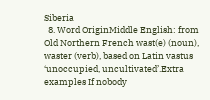Siberia
  8. Word OriginMiddle English: from Old Northern French wast(e) (noun), waster (verb), based on Latin vastus ‘unoccupied, uncultivated’.Extra examples If nobody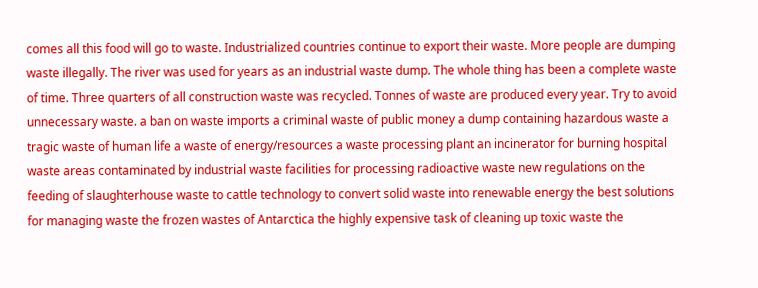comes all this food will go to waste. Industrialized countries continue to export their waste. More people are dumping waste illegally. The river was used for years as an industrial waste dump. The whole thing has been a complete waste of time. Three quarters of all construction waste was recycled. Tonnes of waste are produced every year. Try to avoid unnecessary waste. a ban on waste imports a criminal waste of public money a dump containing hazardous waste a tragic waste of human life a waste of energy/resources a waste processing plant an incinerator for burning hospital waste areas contaminated by industrial waste facilities for processing radioactive waste new regulations on the feeding of slaughterhouse waste to cattle technology to convert solid waste into renewable energy the best solutions for managing waste the frozen wastes of Antarctica the highly expensive task of cleaning up toxic waste the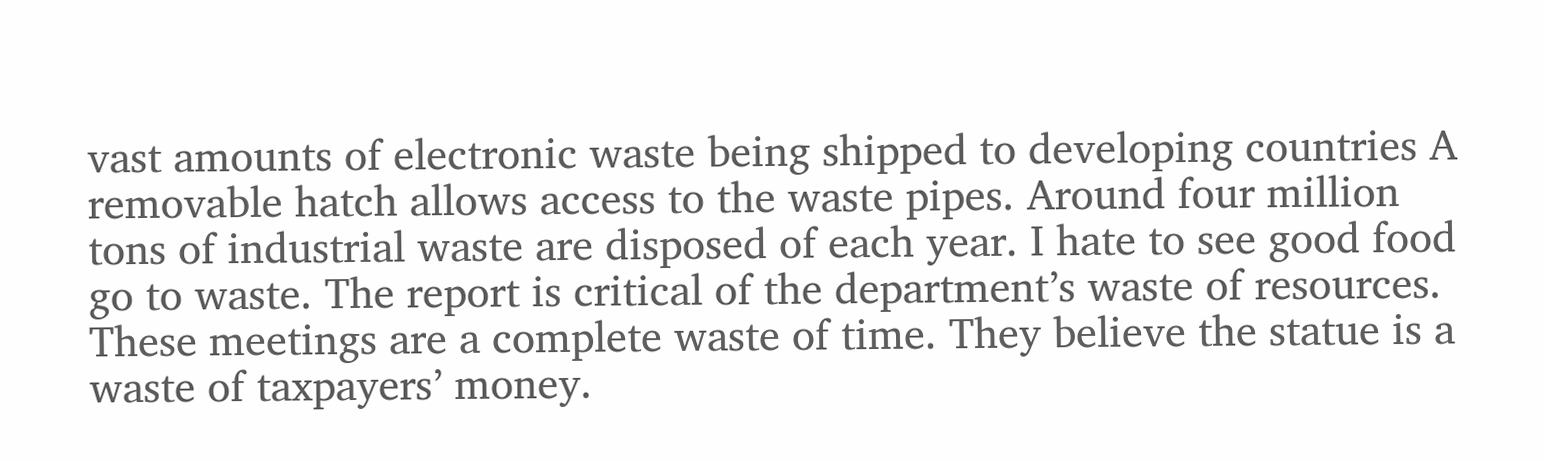vast amounts of electronic waste being shipped to developing countries A removable hatch allows access to the waste pipes. Around four million tons of industrial waste are disposed of each year. I hate to see good food go to waste. The report is critical of the department’s waste of resources. These meetings are a complete waste of time. They believe the statue is a waste of taxpayers’ money.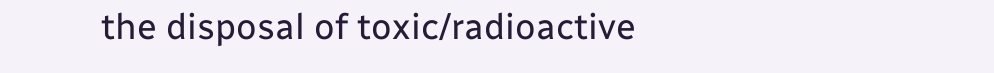the disposal of toxic/radioactive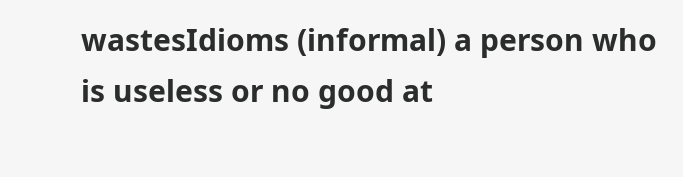wastesIdioms (informal) a person who is useless or no good at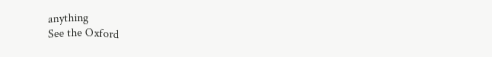anything
See the Oxford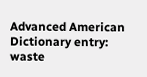Advanced American Dictionary entry: waste